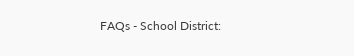FAQs - School District: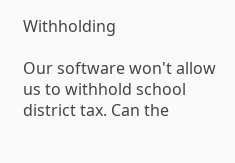Withholding

Our software won't allow us to withhold school district tax. Can the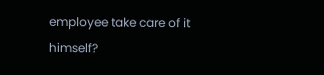employee take care of it himself?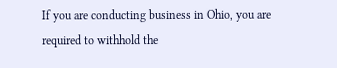If you are conducting business in Ohio, you are required to withhold the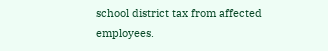school district tax from affected employees.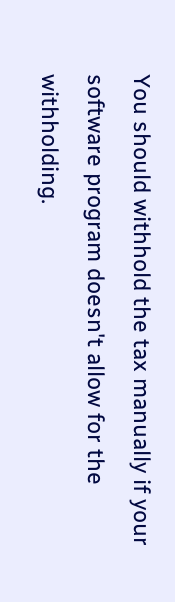You should withhold the tax manually if your software program doesn't allow for the withholding.